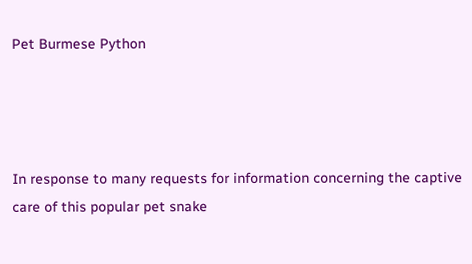Pet Burmese Python




In response to many requests for information concerning the captive care of this popular pet snake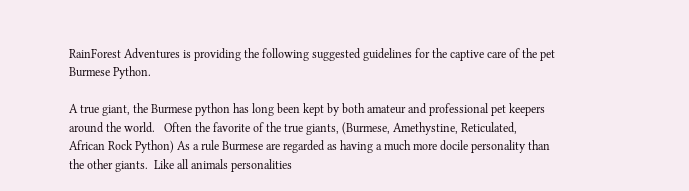RainForest Adventures is providing the following suggested guidelines for the captive care of the pet Burmese Python.

A true giant, the Burmese python has long been kept by both amateur and professional pet keepers around the world.   Often the favorite of the true giants, (Burmese, Amethystine, Reticulated, African Rock Python) As a rule Burmese are regarded as having a much more docile personality than the other giants.  Like all animals personalities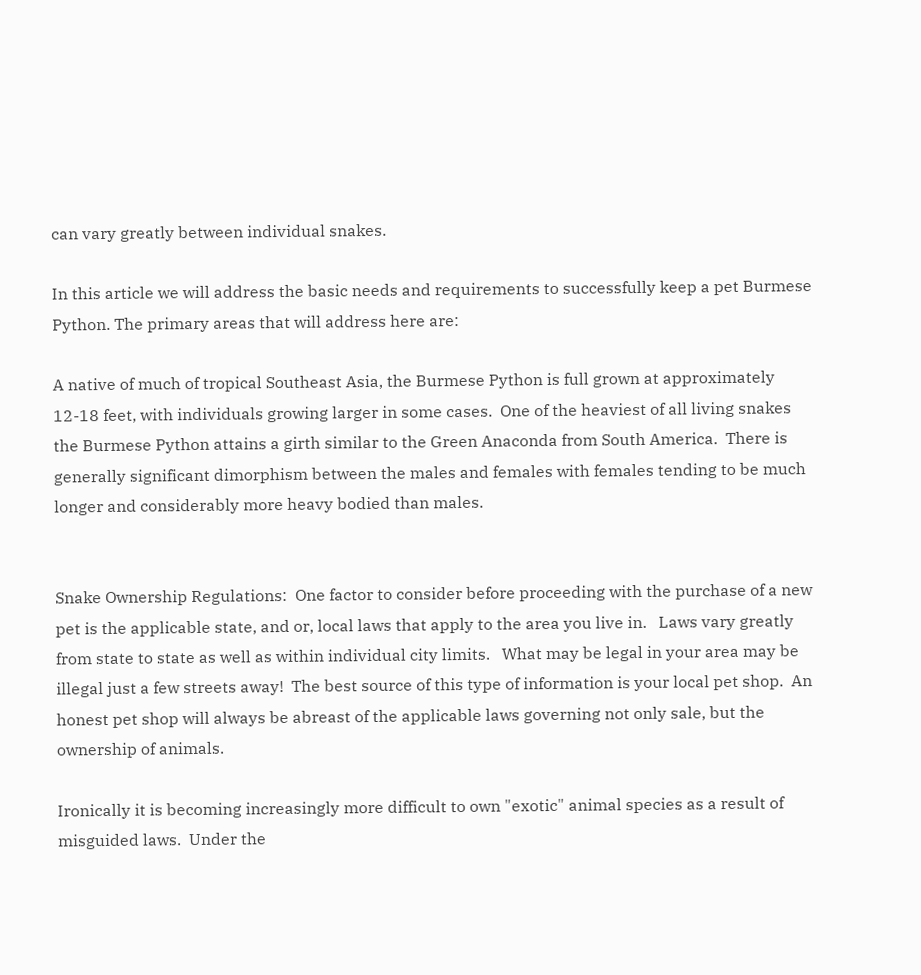can vary greatly between individual snakes.

In this article we will address the basic needs and requirements to successfully keep a pet Burmese Python. The primary areas that will address here are:

A native of much of tropical Southeast Asia, the Burmese Python is full grown at approximately 12-18 feet, with individuals growing larger in some cases.  One of the heaviest of all living snakes the Burmese Python attains a girth similar to the Green Anaconda from South America.  There is generally significant dimorphism between the males and females with females tending to be much longer and considerably more heavy bodied than males.


Snake Ownership Regulations:  One factor to consider before proceeding with the purchase of a new pet is the applicable state, and or, local laws that apply to the area you live in.   Laws vary greatly from state to state as well as within individual city limits.   What may be legal in your area may be illegal just a few streets away!  The best source of this type of information is your local pet shop.  An honest pet shop will always be abreast of the applicable laws governing not only sale, but the ownership of animals.

Ironically it is becoming increasingly more difficult to own "exotic" animal species as a result of misguided laws.  Under the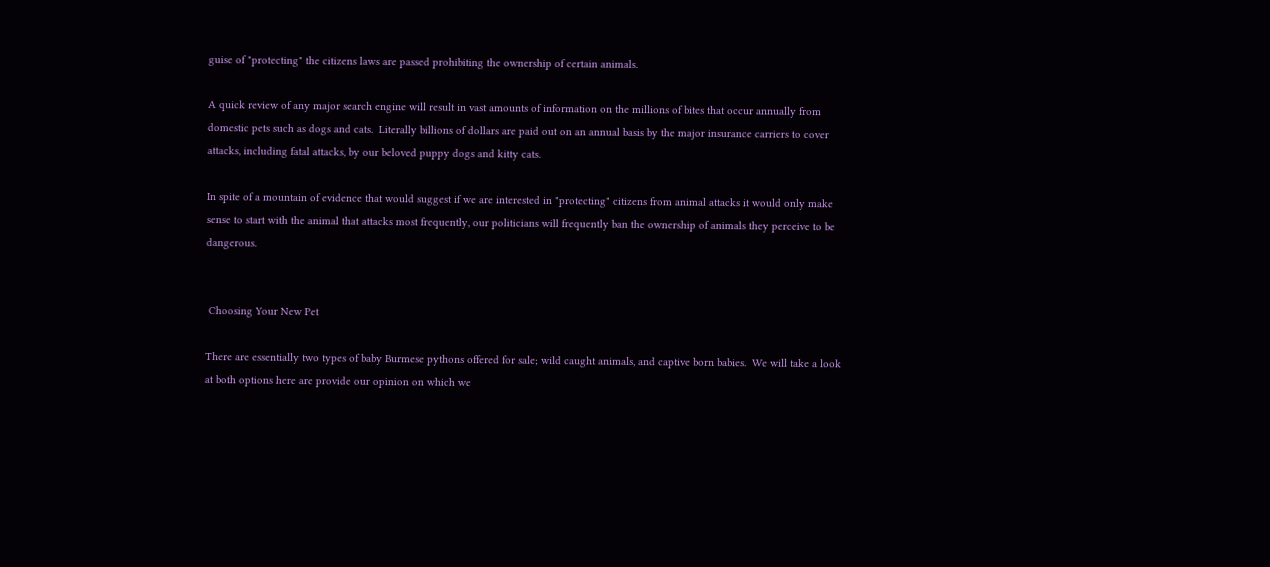guise of "protecting" the citizens laws are passed prohibiting the ownership of certain animals.

A quick review of any major search engine will result in vast amounts of information on the millions of bites that occur annually from domestic pets such as dogs and cats.  Literally billions of dollars are paid out on an annual basis by the major insurance carriers to cover attacks, including fatal attacks, by our beloved puppy dogs and kitty cats.

In spite of a mountain of evidence that would suggest if we are interested in "protecting" citizens from animal attacks it would only make sense to start with the animal that attacks most frequently, our politicians will frequently ban the ownership of animals they perceive to be dangerous.


 Choosing Your New Pet

There are essentially two types of baby Burmese pythons offered for sale; wild caught animals, and captive born babies.  We will take a look at both options here are provide our opinion on which we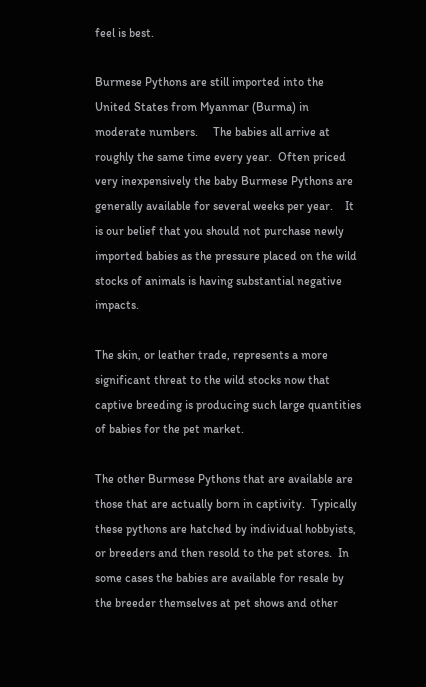feel is best.

Burmese Pythons are still imported into the United States from Myanmar (Burma) in moderate numbers.     The babies all arrive at roughly the same time every year.  Often priced very inexpensively the baby Burmese Pythons are generally available for several weeks per year.    It is our belief that you should not purchase newly imported babies as the pressure placed on the wild stocks of animals is having substantial negative impacts.

The skin, or leather trade, represents a more significant threat to the wild stocks now that captive breeding is producing such large quantities of babies for the pet market.

The other Burmese Pythons that are available are those that are actually born in captivity.  Typically these pythons are hatched by individual hobbyists, or breeders and then resold to the pet stores.  In some cases the babies are available for resale by the breeder themselves at pet shows and other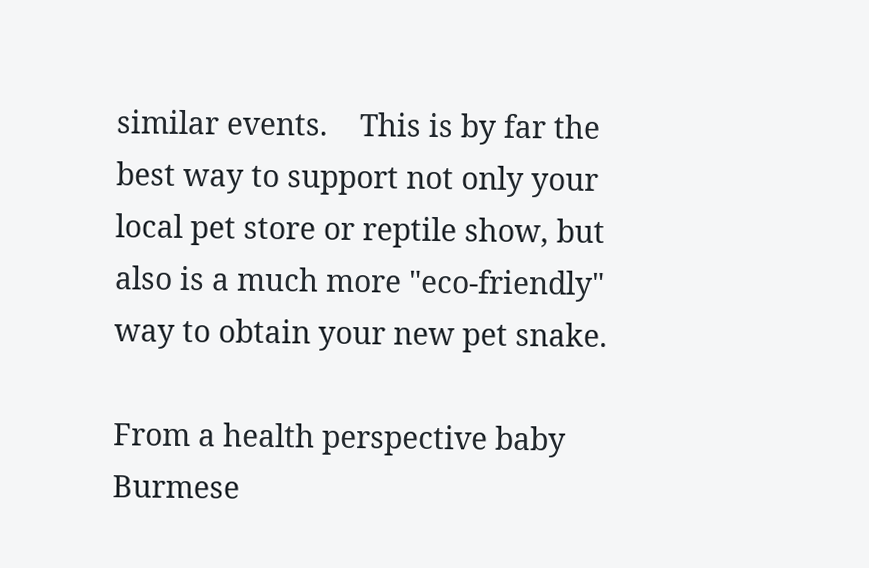similar events.    This is by far the best way to support not only your local pet store or reptile show, but also is a much more "eco-friendly" way to obtain your new pet snake.

From a health perspective baby Burmese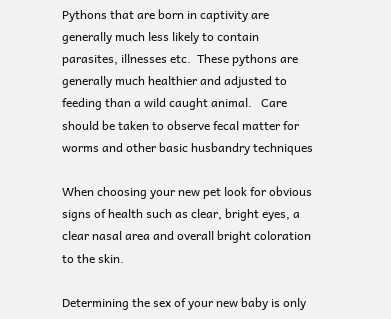Pythons that are born in captivity are generally much less likely to contain parasites, illnesses etc.  These pythons are generally much healthier and adjusted to feeding than a wild caught animal.   Care should be taken to observe fecal matter for worms and other basic husbandry techniques

When choosing your new pet look for obvious signs of health such as clear, bright eyes, a clear nasal area and overall bright coloration to the skin.

Determining the sex of your new baby is only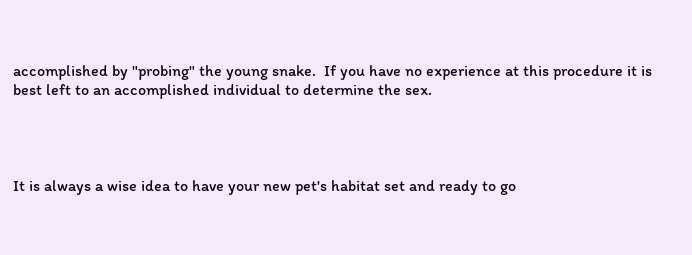accomplished by "probing" the young snake.  If you have no experience at this procedure it is best left to an accomplished individual to determine the sex.




It is always a wise idea to have your new pet's habitat set and ready to go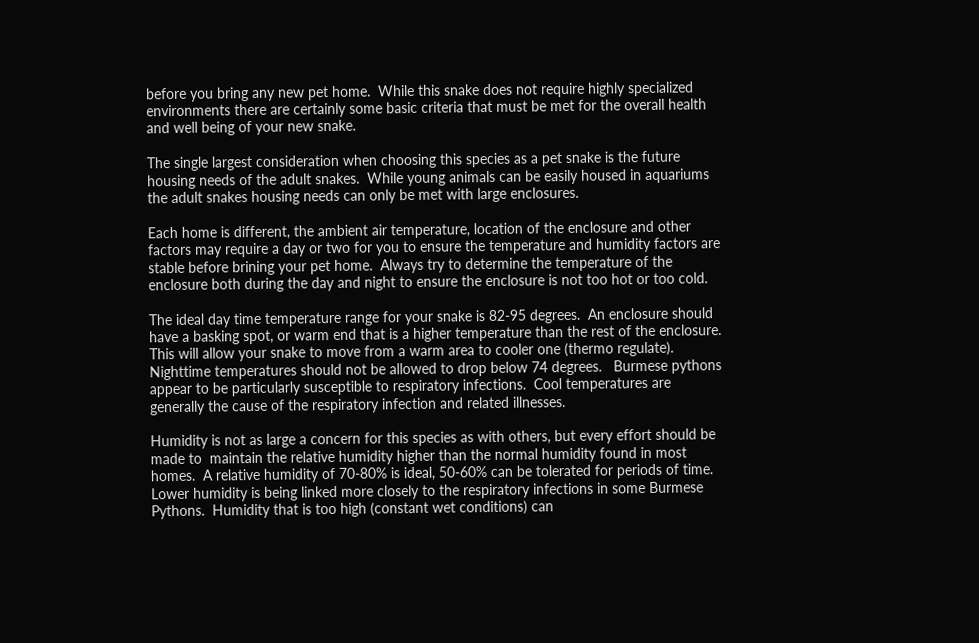before you bring any new pet home.  While this snake does not require highly specialized environments there are certainly some basic criteria that must be met for the overall health and well being of your new snake.

The single largest consideration when choosing this species as a pet snake is the future housing needs of the adult snakes.  While young animals can be easily housed in aquariums the adult snakes housing needs can only be met with large enclosures.

Each home is different, the ambient air temperature, location of the enclosure and other factors may require a day or two for you to ensure the temperature and humidity factors are stable before brining your pet home.  Always try to determine the temperature of the enclosure both during the day and night to ensure the enclosure is not too hot or too cold.

The ideal day time temperature range for your snake is 82-95 degrees.  An enclosure should have a basking spot, or warm end that is a higher temperature than the rest of the enclosure.  This will allow your snake to move from a warm area to cooler one (thermo regulate).  Nighttime temperatures should not be allowed to drop below 74 degrees.   Burmese pythons appear to be particularly susceptible to respiratory infections.  Cool temperatures are generally the cause of the respiratory infection and related illnesses.

Humidity is not as large a concern for this species as with others, but every effort should be made to  maintain the relative humidity higher than the normal humidity found in most homes.  A relative humidity of 70-80% is ideal, 50-60% can be tolerated for periods of time.   Lower humidity is being linked more closely to the respiratory infections in some Burmese Pythons.  Humidity that is too high (constant wet conditions) can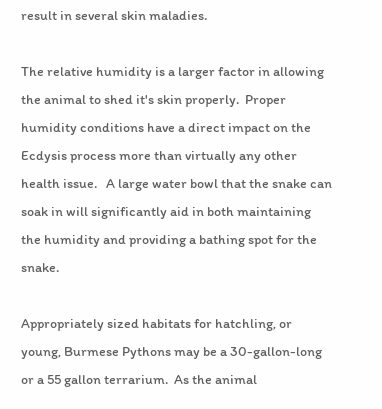result in several skin maladies.

The relative humidity is a larger factor in allowing the animal to shed it's skin properly.  Proper humidity conditions have a direct impact on the Ecdysis process more than virtually any other health issue.   A large water bowl that the snake can soak in will significantly aid in both maintaining the humidity and providing a bathing spot for the snake.

Appropriately sized habitats for hatchling, or young, Burmese Pythons may be a 30-gallon-long or a 55 gallon terrarium.  As the animal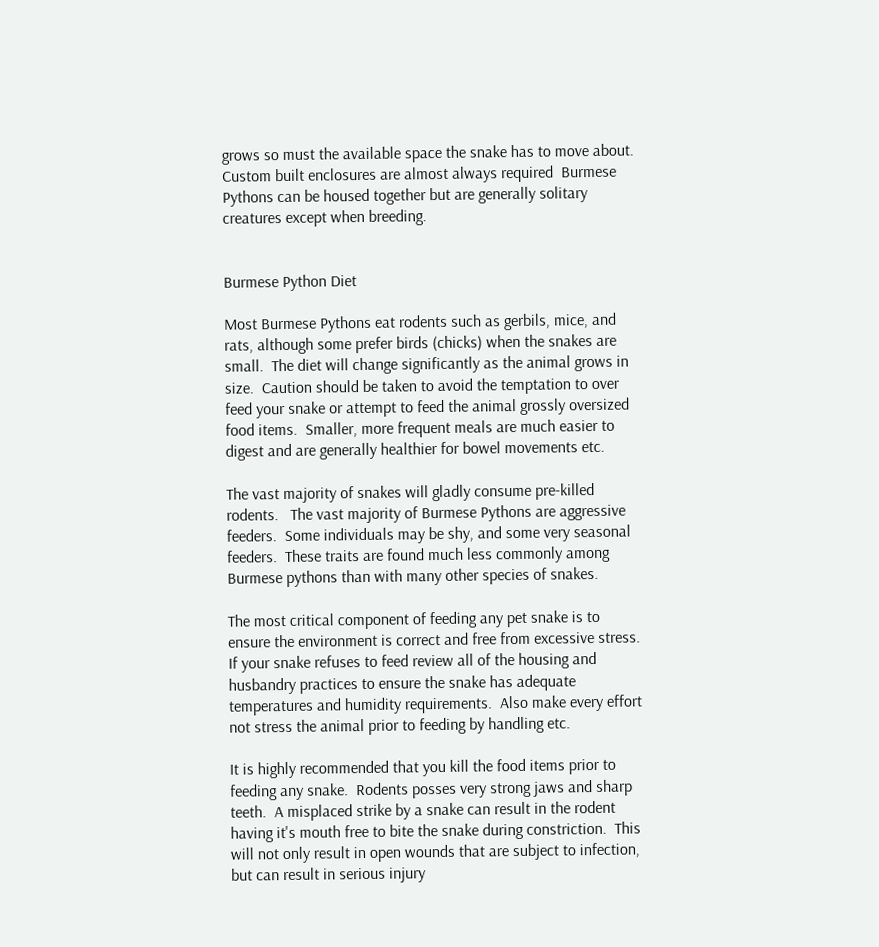grows so must the available space the snake has to move about.   Custom built enclosures are almost always required  Burmese  Pythons can be housed together but are generally solitary creatures except when breeding.


Burmese Python Diet

Most Burmese Pythons eat rodents such as gerbils, mice, and rats, although some prefer birds (chicks) when the snakes are small.  The diet will change significantly as the animal grows in size.  Caution should be taken to avoid the temptation to over feed your snake or attempt to feed the animal grossly oversized food items.  Smaller, more frequent meals are much easier to digest and are generally healthier for bowel movements etc.

The vast majority of snakes will gladly consume pre-killed rodents.   The vast majority of Burmese Pythons are aggressive feeders.  Some individuals may be shy, and some very seasonal feeders.  These traits are found much less commonly among Burmese pythons than with many other species of snakes.

The most critical component of feeding any pet snake is to ensure the environment is correct and free from excessive stress.     If your snake refuses to feed review all of the housing and husbandry practices to ensure the snake has adequate temperatures and humidity requirements.  Also make every effort not stress the animal prior to feeding by handling etc.

It is highly recommended that you kill the food items prior to feeding any snake.  Rodents posses very strong jaws and sharp teeth.  A misplaced strike by a snake can result in the rodent having it's mouth free to bite the snake during constriction.  This will not only result in open wounds that are subject to infection, but can result in serious injury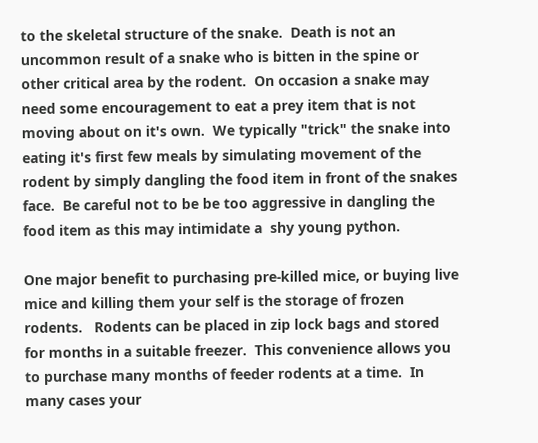to the skeletal structure of the snake.  Death is not an uncommon result of a snake who is bitten in the spine or other critical area by the rodent.  On occasion a snake may need some encouragement to eat a prey item that is not moving about on it's own.  We typically "trick" the snake into eating it's first few meals by simulating movement of the rodent by simply dangling the food item in front of the snakes face.  Be careful not to be be too aggressive in dangling the food item as this may intimidate a  shy young python.

One major benefit to purchasing pre-killed mice, or buying live mice and killing them your self is the storage of frozen rodents.   Rodents can be placed in zip lock bags and stored for months in a suitable freezer.  This convenience allows you to purchase many months of feeder rodents at a time.  In many cases your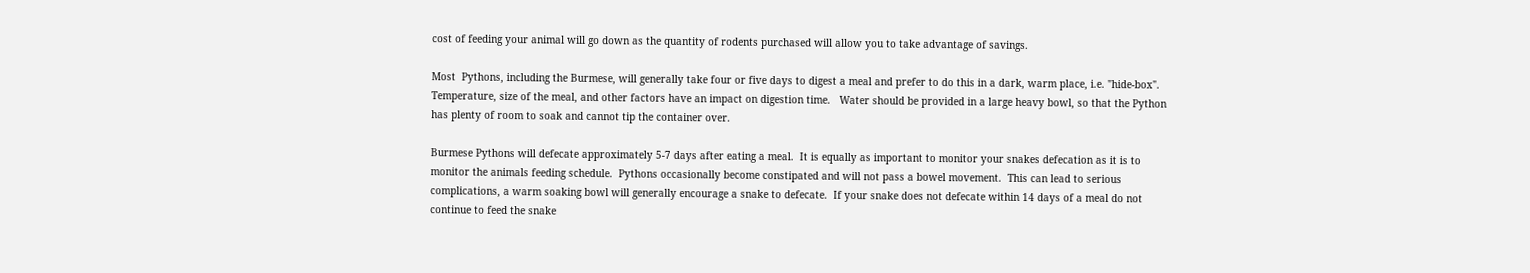cost of feeding your animal will go down as the quantity of rodents purchased will allow you to take advantage of savings.

Most  Pythons, including the Burmese, will generally take four or five days to digest a meal and prefer to do this in a dark, warm place, i.e. "hide-box".   Temperature, size of the meal, and other factors have an impact on digestion time.   Water should be provided in a large heavy bowl, so that the Python has plenty of room to soak and cannot tip the container over.

Burmese Pythons will defecate approximately 5-7 days after eating a meal.  It is equally as important to monitor your snakes defecation as it is to monitor the animals feeding schedule.  Pythons occasionally become constipated and will not pass a bowel movement.  This can lead to serious complications, a warm soaking bowl will generally encourage a snake to defecate.  If your snake does not defecate within 14 days of a meal do not continue to feed the snake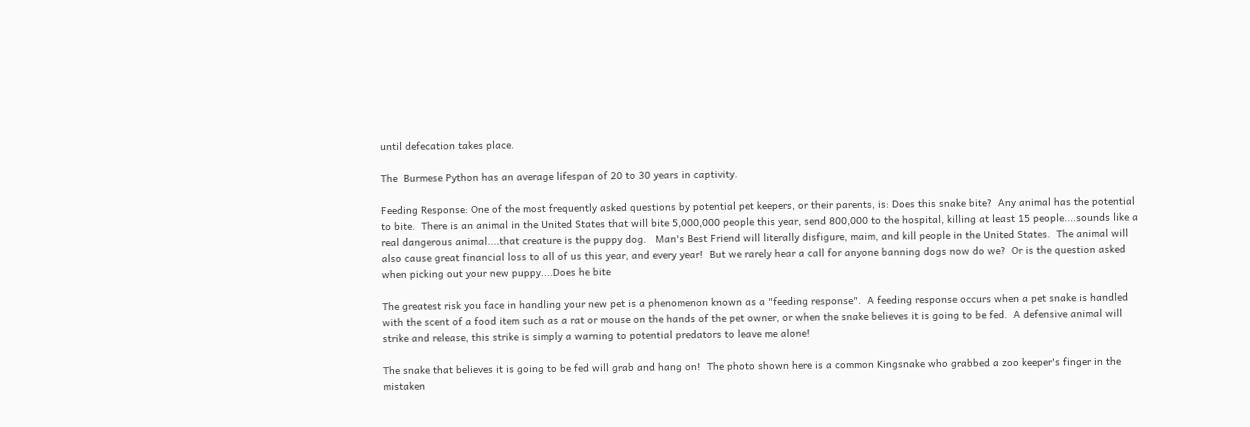until defecation takes place.

The  Burmese Python has an average lifespan of 20 to 30 years in captivity.

Feeding Response: One of the most frequently asked questions by potential pet keepers, or their parents, is: Does this snake bite?  Any animal has the potential to bite.  There is an animal in the United States that will bite 5,000,000 people this year, send 800,000 to the hospital, killing at least 15 people....sounds like a real dangerous animal....that creature is the puppy dog.   Man's Best Friend will literally disfigure, maim, and kill people in the United States.  The animal will also cause great financial loss to all of us this year, and every year!  But we rarely hear a call for anyone banning dogs now do we?  Or is the question asked when picking out your new puppy....Does he bite

The greatest risk you face in handling your new pet is a phenomenon known as a "feeding response".  A feeding response occurs when a pet snake is handled with the scent of a food item such as a rat or mouse on the hands of the pet owner, or when the snake believes it is going to be fed.  A defensive animal will strike and release, this strike is simply a warning to potential predators to leave me alone!

The snake that believes it is going to be fed will grab and hang on!  The photo shown here is a common Kingsnake who grabbed a zoo keeper's finger in the mistaken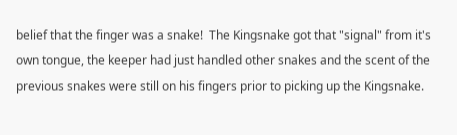belief that the finger was a snake!  The Kingsnake got that "signal" from it's own tongue, the keeper had just handled other snakes and the scent of the previous snakes were still on his fingers prior to picking up the Kingsnake.